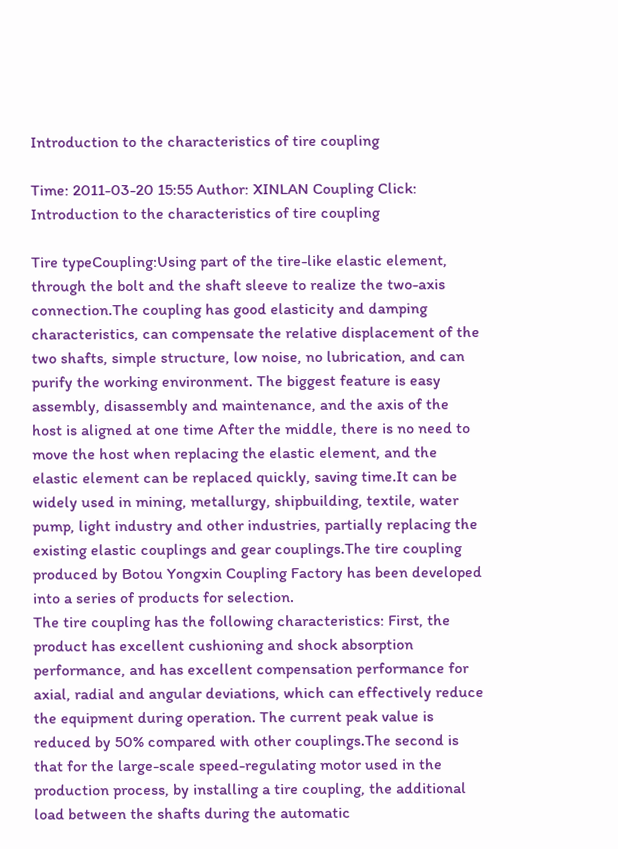Introduction to the characteristics of tire coupling

Time: 2011-03-20 15:55 Author: XINLAN Coupling Click:
Introduction to the characteristics of tire coupling

Tire typeCoupling:Using part of the tire-like elastic element, through the bolt and the shaft sleeve to realize the two-axis connection.The coupling has good elasticity and damping characteristics, can compensate the relative displacement of the two shafts, simple structure, low noise, no lubrication, and can purify the working environment. The biggest feature is easy assembly, disassembly and maintenance, and the axis of the host is aligned at one time After the middle, there is no need to move the host when replacing the elastic element, and the elastic element can be replaced quickly, saving time.It can be widely used in mining, metallurgy, shipbuilding, textile, water pump, light industry and other industries, partially replacing the existing elastic couplings and gear couplings.The tire coupling produced by Botou Yongxin Coupling Factory has been developed into a series of products for selection.
The tire coupling has the following characteristics: First, the product has excellent cushioning and shock absorption performance, and has excellent compensation performance for axial, radial and angular deviations, which can effectively reduce the equipment during operation. The current peak value is reduced by 50% compared with other couplings.The second is that for the large-scale speed-regulating motor used in the production process, by installing a tire coupling, the additional load between the shafts during the automatic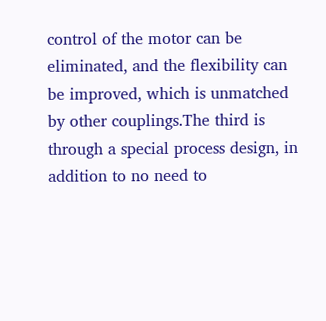control of the motor can be eliminated, and the flexibility can be improved, which is unmatched by other couplings.The third is through a special process design, in addition to no need to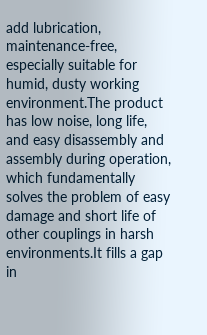add lubrication, maintenance-free, especially suitable for humid, dusty working environment.The product has low noise, long life, and easy disassembly and assembly during operation, which fundamentally solves the problem of easy damage and short life of other couplings in harsh environments.It fills a gap in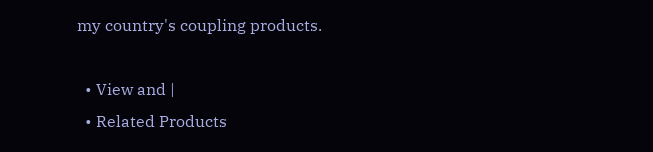my country's coupling products.

  • View and |
  • Related Products